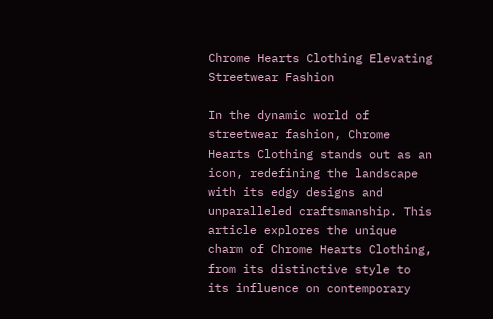Chrome Hearts Clothing Elevating Streetwear Fashion

In the dynamic world of streetwear fashion, Chrome Hearts Clothing stands out as an icon, redefining the landscape with its edgy designs and unparalleled craftsmanship. This article explores the unique charm of Chrome Hearts Clothing, from its distinctive style to its influence on contemporary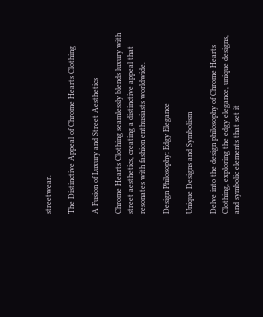streetwear.

The Distinctive Appeal of Chrome Hearts Clothing

A Fusion of Luxury and Street Aesthetics

Chrome Hearts Clothing seamlessly blends luxury with street aesthetics, creating a distinctive appeal that resonates with fashion enthusiasts worldwide.

Design Philosophy: Edgy Elegance

Unique Designs and Symbolism

Delve into the design philosophy of Chrome Hearts Clothing, exploring the edgy elegance, unique designs, and symbolic elements that set it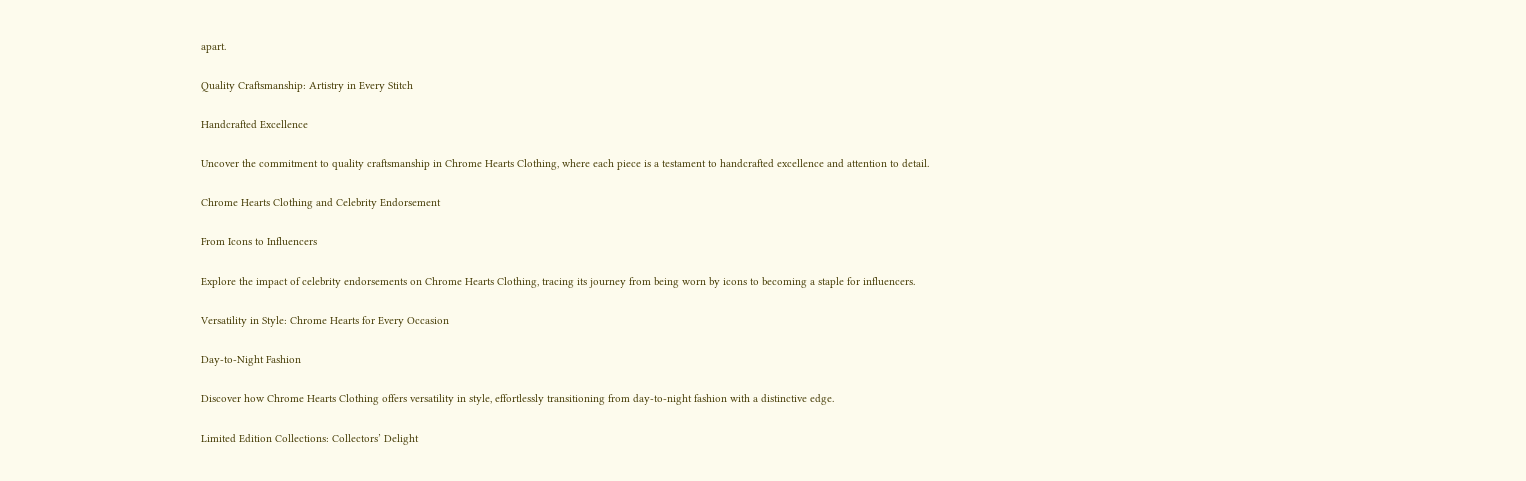apart.

Quality Craftsmanship: Artistry in Every Stitch

Handcrafted Excellence

Uncover the commitment to quality craftsmanship in Chrome Hearts Clothing, where each piece is a testament to handcrafted excellence and attention to detail.

Chrome Hearts Clothing and Celebrity Endorsement

From Icons to Influencers

Explore the impact of celebrity endorsements on Chrome Hearts Clothing, tracing its journey from being worn by icons to becoming a staple for influencers.

Versatility in Style: Chrome Hearts for Every Occasion

Day-to-Night Fashion

Discover how Chrome Hearts Clothing offers versatility in style, effortlessly transitioning from day-to-night fashion with a distinctive edge.

Limited Edition Collections: Collectors’ Delight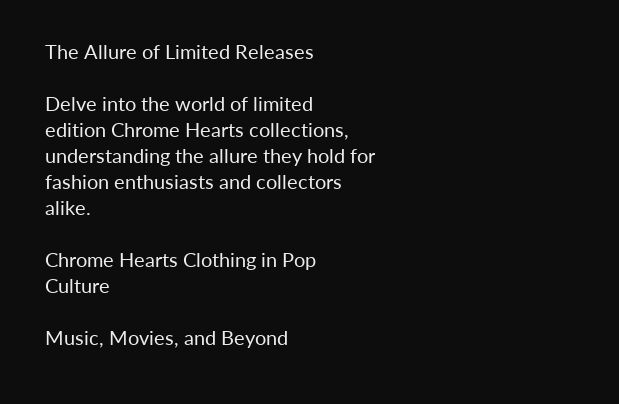The Allure of Limited Releases

Delve into the world of limited edition Chrome Hearts collections, understanding the allure they hold for fashion enthusiasts and collectors alike.

Chrome Hearts Clothing in Pop Culture

Music, Movies, and Beyond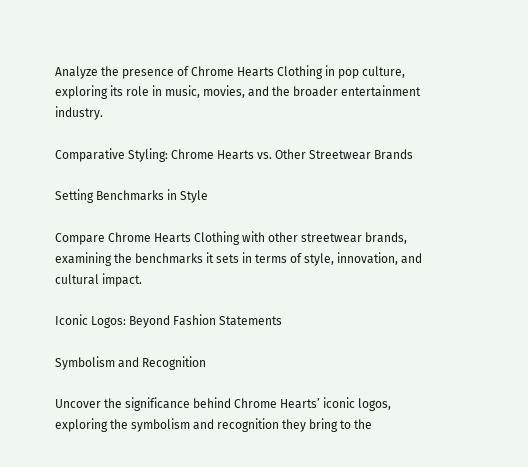Analyze the presence of Chrome Hearts Clothing in pop culture, exploring its role in music, movies, and the broader entertainment industry.

Comparative Styling: Chrome Hearts vs. Other Streetwear Brands

Setting Benchmarks in Style

Compare Chrome Hearts Clothing with other streetwear brands, examining the benchmarks it sets in terms of style, innovation, and cultural impact.

Iconic Logos: Beyond Fashion Statements

Symbolism and Recognition

Uncover the significance behind Chrome Hearts’ iconic logos, exploring the symbolism and recognition they bring to the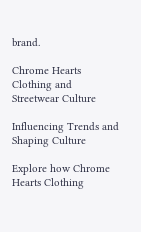brand.

Chrome Hearts Clothing and Streetwear Culture

Influencing Trends and Shaping Culture

Explore how Chrome Hearts Clothing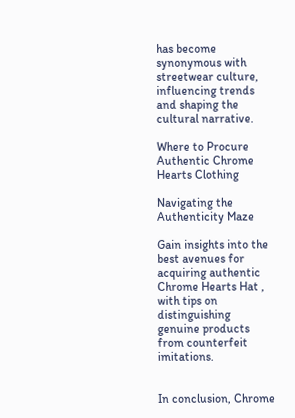has become synonymous with streetwear culture, influencing trends and shaping the cultural narrative.

Where to Procure Authentic Chrome Hearts Clothing

Navigating the Authenticity Maze

Gain insights into the best avenues for acquiring authentic Chrome Hearts Hat , with tips on distinguishing genuine products from counterfeit imitations.


In conclusion, Chrome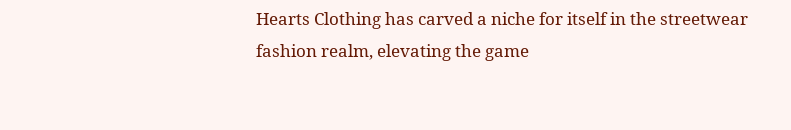Hearts Clothing has carved a niche for itself in the streetwear fashion realm, elevating the game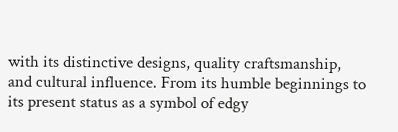with its distinctive designs, quality craftsmanship, and cultural influence. From its humble beginnings to its present status as a symbol of edgy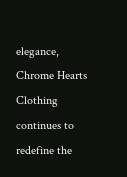elegance, Chrome Hearts Clothing continues to redefine the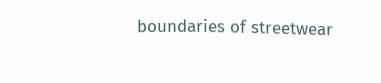boundaries of streetwear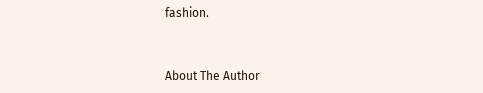fashion.


About The Author